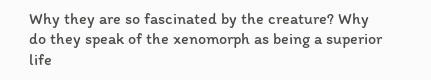Why they are so fascinated by the creature? Why do they speak of the xenomorph as being a superior life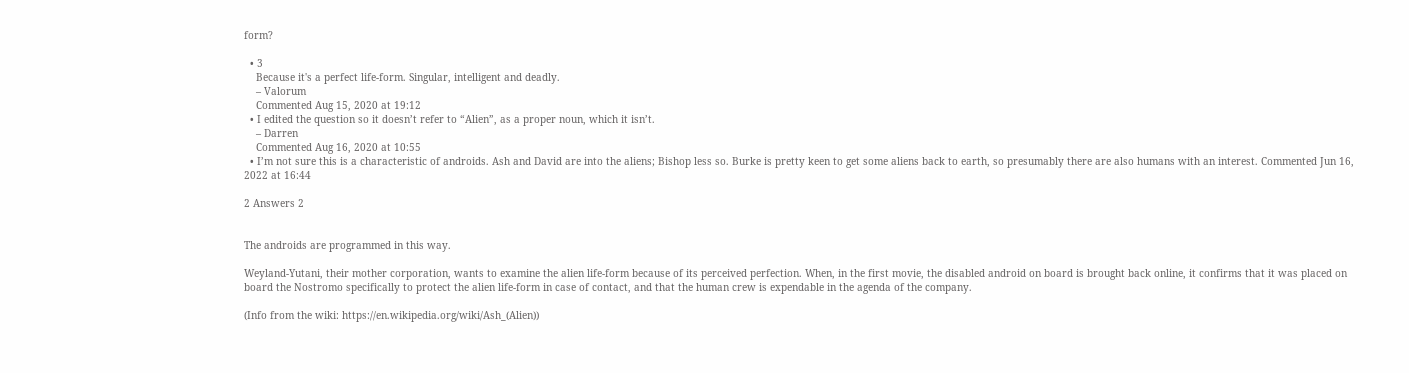form?

  • 3
    Because it's a perfect life-form. Singular, intelligent and deadly.
    – Valorum
    Commented Aug 15, 2020 at 19:12
  • I edited the question so it doesn’t refer to “Alien”, as a proper noun, which it isn’t.
    – Darren
    Commented Aug 16, 2020 at 10:55
  • I’m not sure this is a characteristic of androids. Ash and David are into the aliens; Bishop less so. Burke is pretty keen to get some aliens back to earth, so presumably there are also humans with an interest. Commented Jun 16, 2022 at 16:44

2 Answers 2


The androids are programmed in this way.

Weyland-Yutani, their mother corporation, wants to examine the alien life-form because of its perceived perfection. When, in the first movie, the disabled android on board is brought back online, it confirms that it was placed on board the Nostromo specifically to protect the alien life-form in case of contact, and that the human crew is expendable in the agenda of the company.

(Info from the wiki: https://en.wikipedia.org/wiki/Ash_(Alien))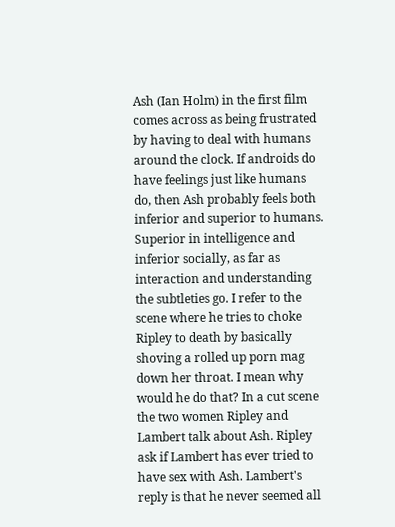Ash (Ian Holm) in the first film comes across as being frustrated by having to deal with humans around the clock. If androids do have feelings just like humans do, then Ash probably feels both inferior and superior to humans. Superior in intelligence and inferior socially, as far as interaction and understanding the subtleties go. I refer to the scene where he tries to choke Ripley to death by basically shoving a rolled up porn mag down her throat. I mean why would he do that? In a cut scene the two women Ripley and Lambert talk about Ash. Ripley ask if Lambert has ever tried to have sex with Ash. Lambert's reply is that he never seemed all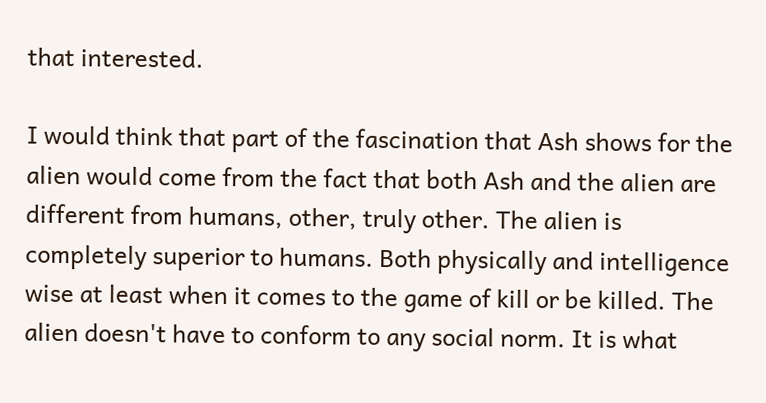that interested.

I would think that part of the fascination that Ash shows for the alien would come from the fact that both Ash and the alien are different from humans, other, truly other. The alien is completely superior to humans. Both physically and intelligence wise at least when it comes to the game of kill or be killed. The alien doesn't have to conform to any social norm. It is what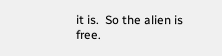it is.  So the alien is free.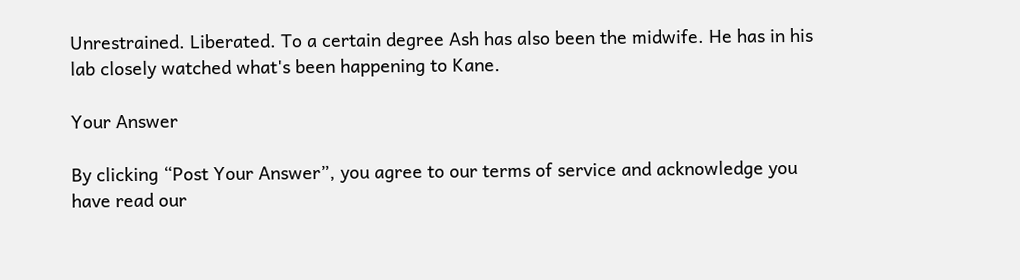Unrestrained. Liberated. To a certain degree Ash has also been the midwife. He has in his lab closely watched what's been happening to Kane.

Your Answer

By clicking “Post Your Answer”, you agree to our terms of service and acknowledge you have read our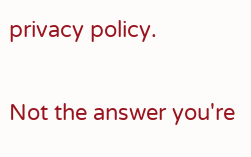privacy policy.

Not the answer you're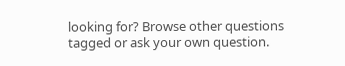looking for? Browse other questions tagged or ask your own question.